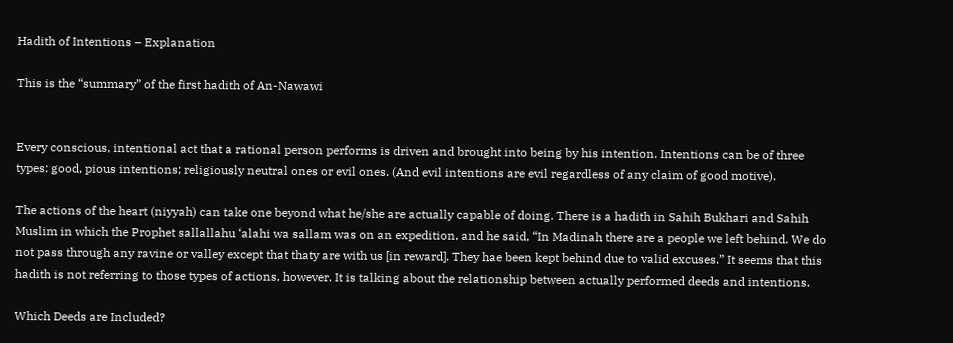Hadith of Intentions – Explanation

This is the “summary” of the first hadith of An-Nawawi


Every conscious, intentional act that a rational person performs is driven and brought into being by his intention. Intentions can be of three types: good, pious intentions; religiously neutral ones or evil ones. (And evil intentions are evil regardless of any claim of good motive).

The actions of the heart (niyyah) can take one beyond what he/she are actually capable of doing. There is a hadith in Sahih Bukhari and Sahih Muslim in which the Prophet sallallahu ‘alahi wa sallam was on an expedition, and he said, “In Madinah there are a people we left behind. We do not pass through any ravine or valley except that thaty are with us [in reward]. They hae been kept behind due to valid excuses.” It seems that this hadith is not referring to those types of actions, however. It is talking about the relationship between actually performed deeds and intentions.

Which Deeds are Included?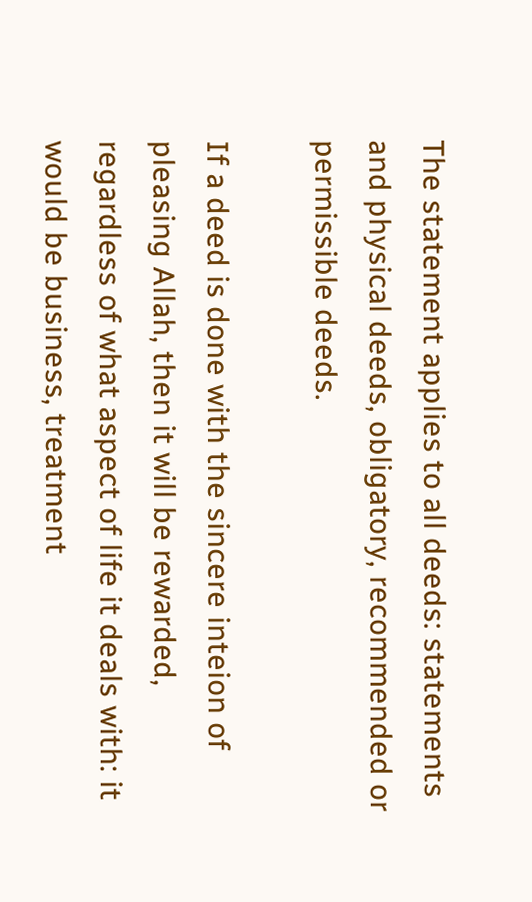The statement applies to all deeds: statements and physical deeds, obligatory, recommended or permissible deeds.

If a deed is done with the sincere inteion of pleasing Allah, then it will be rewarded, regardless of what aspect of life it deals with: it would be business, treatment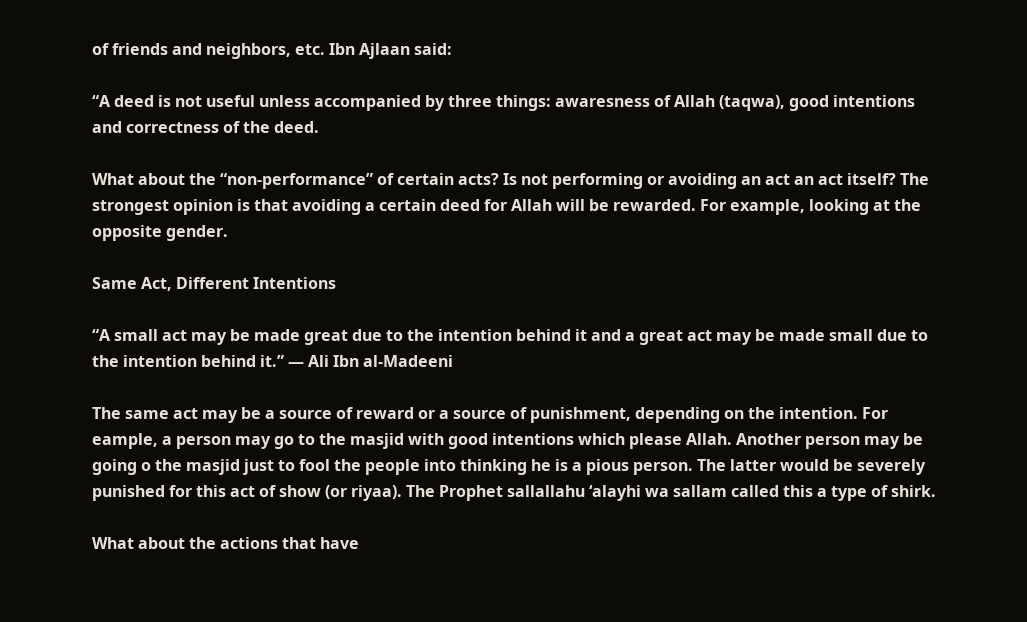of friends and neighbors, etc. Ibn Ajlaan said:

“A deed is not useful unless accompanied by three things: awaresness of Allah (taqwa), good intentions and correctness of the deed.

What about the “non-performance” of certain acts? Is not performing or avoiding an act an act itself? The strongest opinion is that avoiding a certain deed for Allah will be rewarded. For example, looking at the opposite gender.

Same Act, Different Intentions

“A small act may be made great due to the intention behind it and a great act may be made small due to the intention behind it.” — Ali Ibn al-Madeeni

The same act may be a source of reward or a source of punishment, depending on the intention. For eample, a person may go to the masjid with good intentions which please Allah. Another person may be going o the masjid just to fool the people into thinking he is a pious person. The latter would be severely punished for this act of show (or riyaa). The Prophet sallallahu ‘alayhi wa sallam called this a type of shirk.

What about the actions that have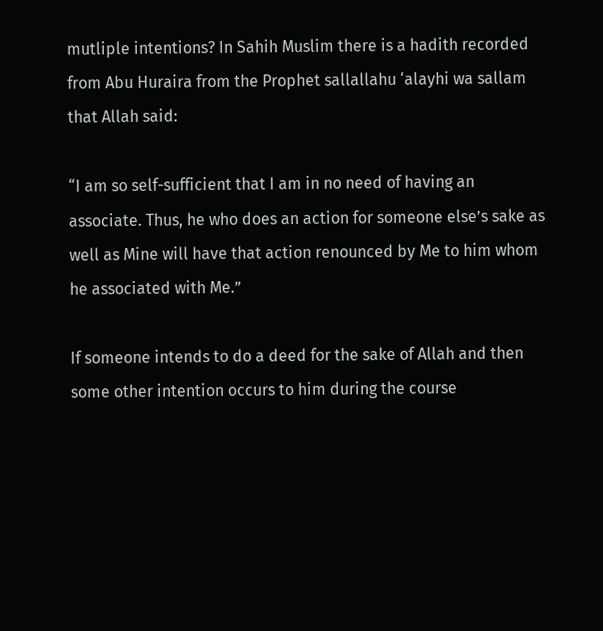mutliple intentions? In Sahih Muslim there is a hadith recorded from Abu Huraira from the Prophet sallallahu ‘alayhi wa sallam that Allah said:

“I am so self-sufficient that I am in no need of having an associate. Thus, he who does an action for someone else’s sake as well as Mine will have that action renounced by Me to him whom he associated with Me.”

If someone intends to do a deed for the sake of Allah and then some other intention occurs to him during the course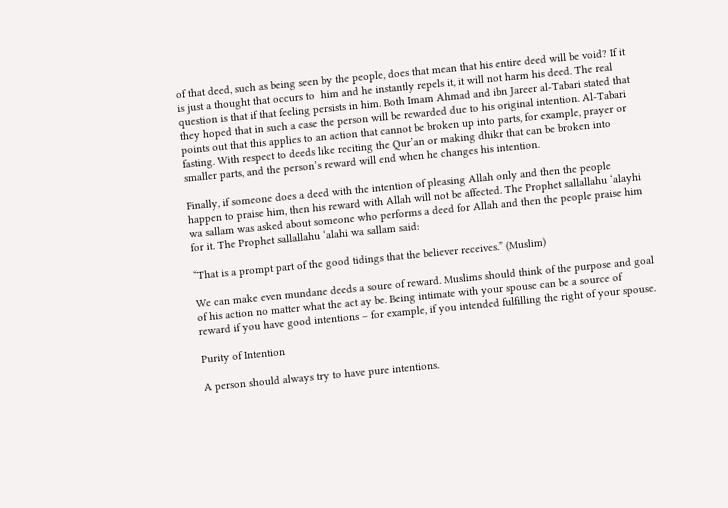of that deed, such as being seen by the people, does that mean that his entire deed will be void? If it is just a thought that occurs to  him and he instantly repels it, it will not harm his deed. The real question is that if that feeling persists in him. Both Imam Ahmad and ibn Jareer al-Tabari stated that they hoped that in such a case the person will be rewarded due to his original intention. Al-Tabari points out that this applies to an action that cannot be broken up into parts, for example, prayer or fasting. With respect to deeds like reciting the Qur’an or making dhikr that can be broken into smaller parts, and the person’s reward will end when he changes his intention.

Finally, if someone does a deed with the intention of pleasing Allah only and then the people happen to praise him, then his reward with Allah will not be affected. The Prophet sallallahu ‘alayhi wa sallam was asked about someone who performs a deed for Allah and then the people praise him for it. The Prophet sallallahu ‘alahi wa sallam said:

“That is a prompt part of the good tidings that the believer receives.” (Muslim)

We can make even mundane deeds a soure of reward. Muslims should think of the purpose and goal of his action no matter what the act ay be. Being intimate with your spouse can be a source of reward if you have good intentions – for example, if you intended fulfilling the right of your spouse.

Purity of Intention

A person should always try to have pure intentions.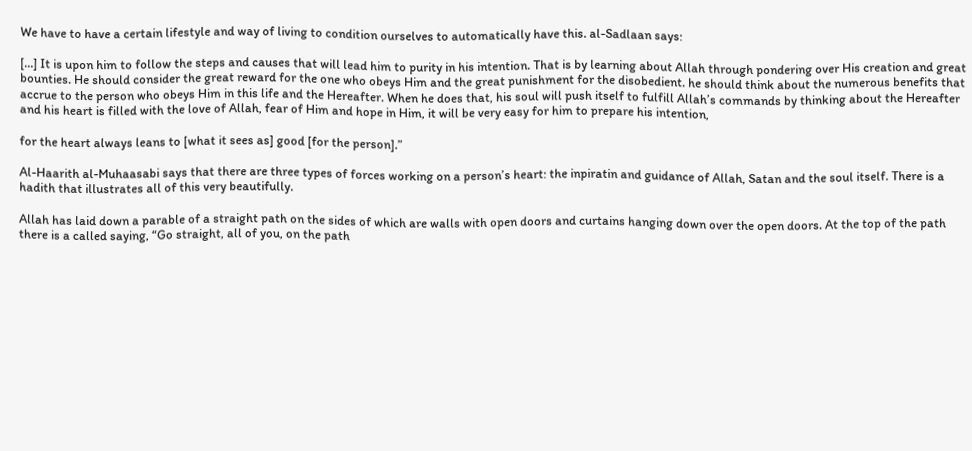We have to have a certain lifestyle and way of living to condition ourselves to automatically have this. al-Sadlaan says:

[…] It is upon him to follow the steps and causes that will lead him to purity in his intention. That is by learning about Allah through pondering over His creation and great bounties. He should consider the great reward for the one who obeys Him and the great punishment for the disobedient. he should think about the numerous benefits that accrue to the person who obeys Him in this life and the Hereafter. When he does that, his soul will push itself to fulfill Allah’s commands by thinking about the Hereafter and his heart is filled with the love of Allah, fear of Him and hope in Him, it will be very easy for him to prepare his intention,

for the heart always leans to [what it sees as] good [for the person].”

Al-Haarith al-Muhaasabi says that there are three types of forces working on a person’s heart: the inpiratin and guidance of Allah, Satan and the soul itself. There is a hadith that illustrates all of this very beautifully.

Allah has laid down a parable of a straight path on the sides of which are walls with open doors and curtains hanging down over the open doors. At the top of the path there is a called saying, “Go straight, all of you, on the path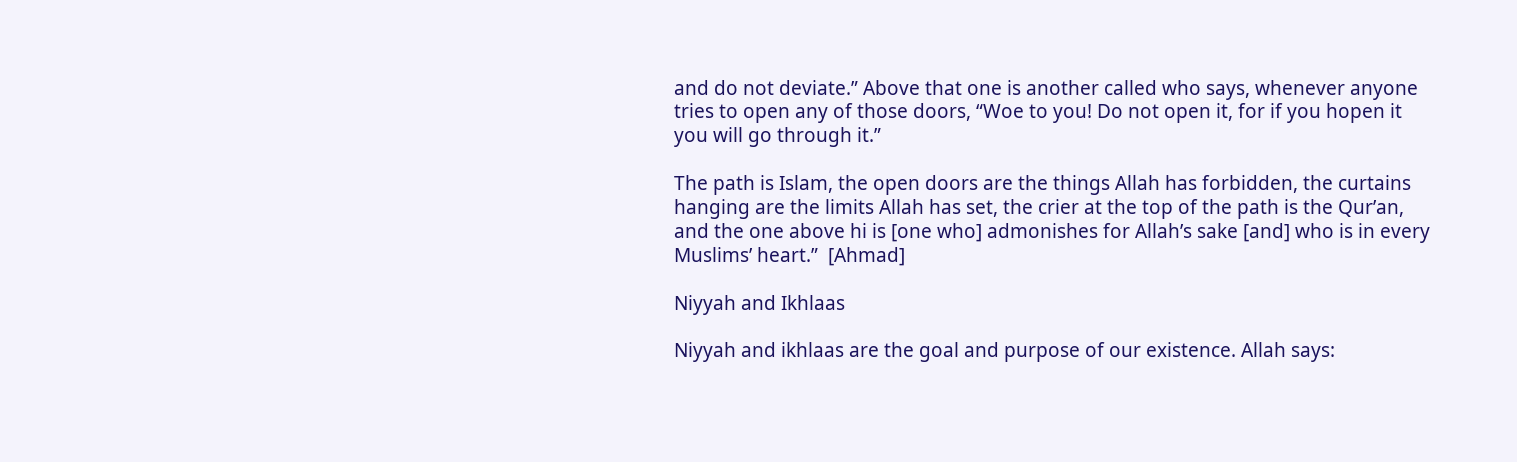and do not deviate.” Above that one is another called who says, whenever anyone tries to open any of those doors, “Woe to you! Do not open it, for if you hopen it you will go through it.”

The path is Islam, the open doors are the things Allah has forbidden, the curtains hanging are the limits Allah has set, the crier at the top of the path is the Qur’an, and the one above hi is [one who] admonishes for Allah’s sake [and] who is in every Muslims’ heart.”  [Ahmad]

Niyyah and Ikhlaas

Niyyah and ikhlaas are the goal and purpose of our existence. Allah says: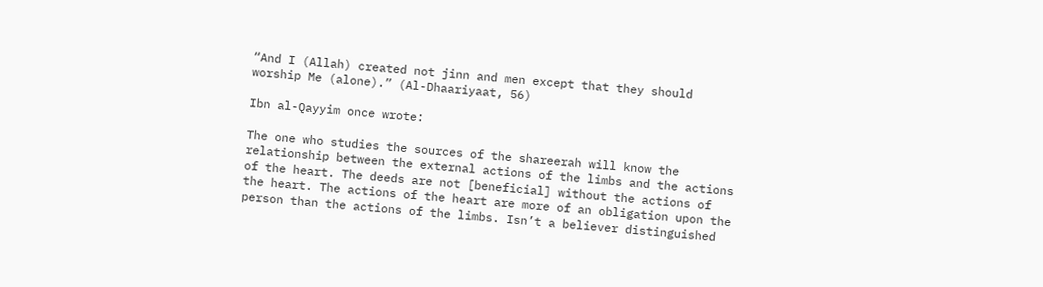“And I (Allah) created not jinn and men except that they should worship Me (alone).” (Al-Dhaariyaat, 56)

Ibn al-Qayyim once wrote:

The one who studies the sources of the shareerah will know the relationship between the external actions of the limbs and the actions of the heart. The deeds are not [beneficial] without the actions of the heart. The actions of the heart are more of an obligation upon the person than the actions of the limbs. Isn’t a believer distinguished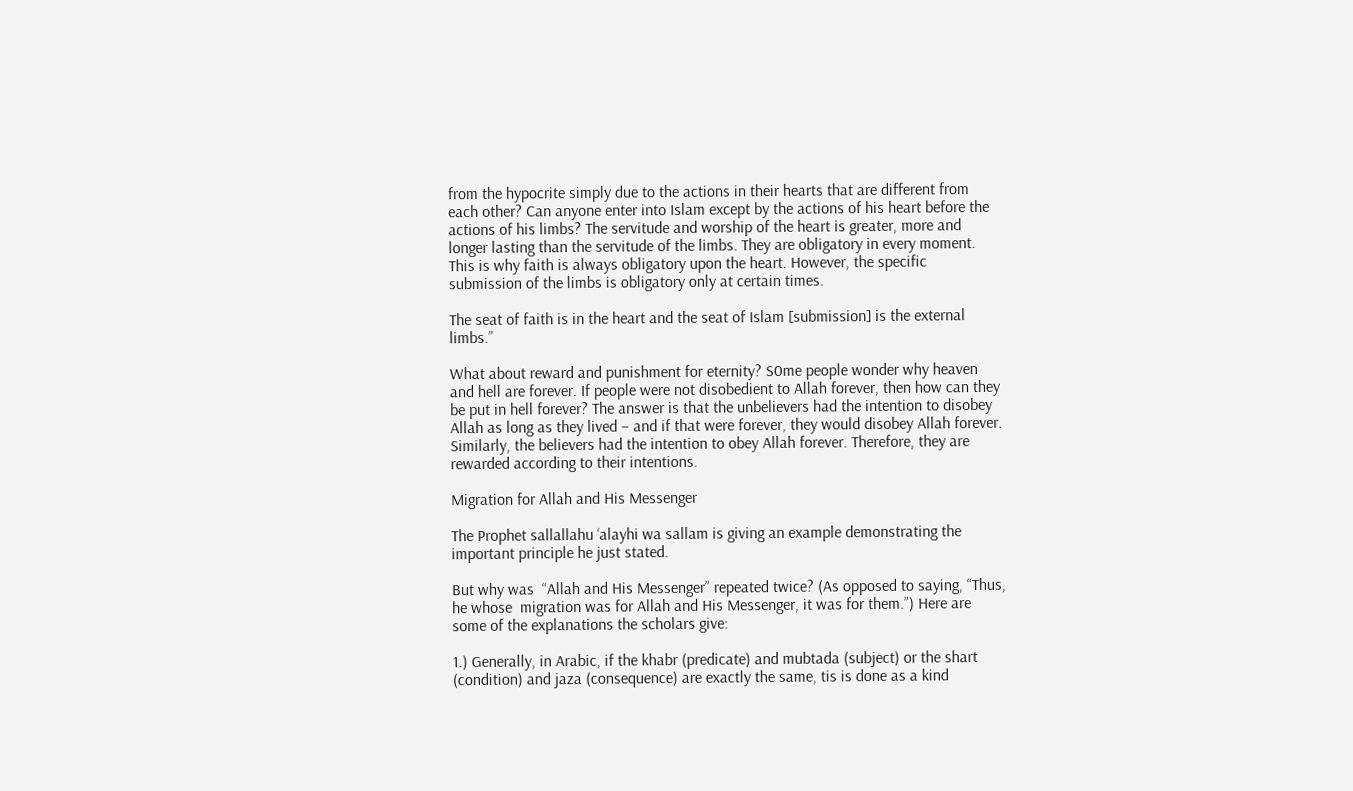from the hypocrite simply due to the actions in their hearts that are different from each other? Can anyone enter into Islam except by the actions of his heart before the actions of his limbs? The servitude and worship of the heart is greater, more and longer lasting than the servitude of the limbs. They are obligatory in every moment. This is why faith is always obligatory upon the heart. However, the specific submission of the limbs is obligatory only at certain times.

The seat of faith is in the heart and the seat of Islam [submission] is the external limbs.”

What about reward and punishment for eternity? S0me people wonder why heaven and hell are forever. If people were not disobedient to Allah forever, then how can they be put in hell forever? The answer is that the unbelievers had the intention to disobey Allah as long as they lived – and if that were forever, they would disobey Allah forever. Similarly, the believers had the intention to obey Allah forever. Therefore, they are rewarded according to their intentions.

Migration for Allah and His Messenger

The Prophet sallallahu ‘alayhi wa sallam is giving an example demonstrating the important principle he just stated.

But why was  “Allah and His Messenger” repeated twice? (As opposed to saying, “Thus, he whose  migration was for Allah and His Messenger, it was for them.”) Here are some of the explanations the scholars give:

1.) Generally, in Arabic, if the khabr (predicate) and mubtada (subject) or the shart (condition) and jaza (consequence) are exactly the same, tis is done as a kind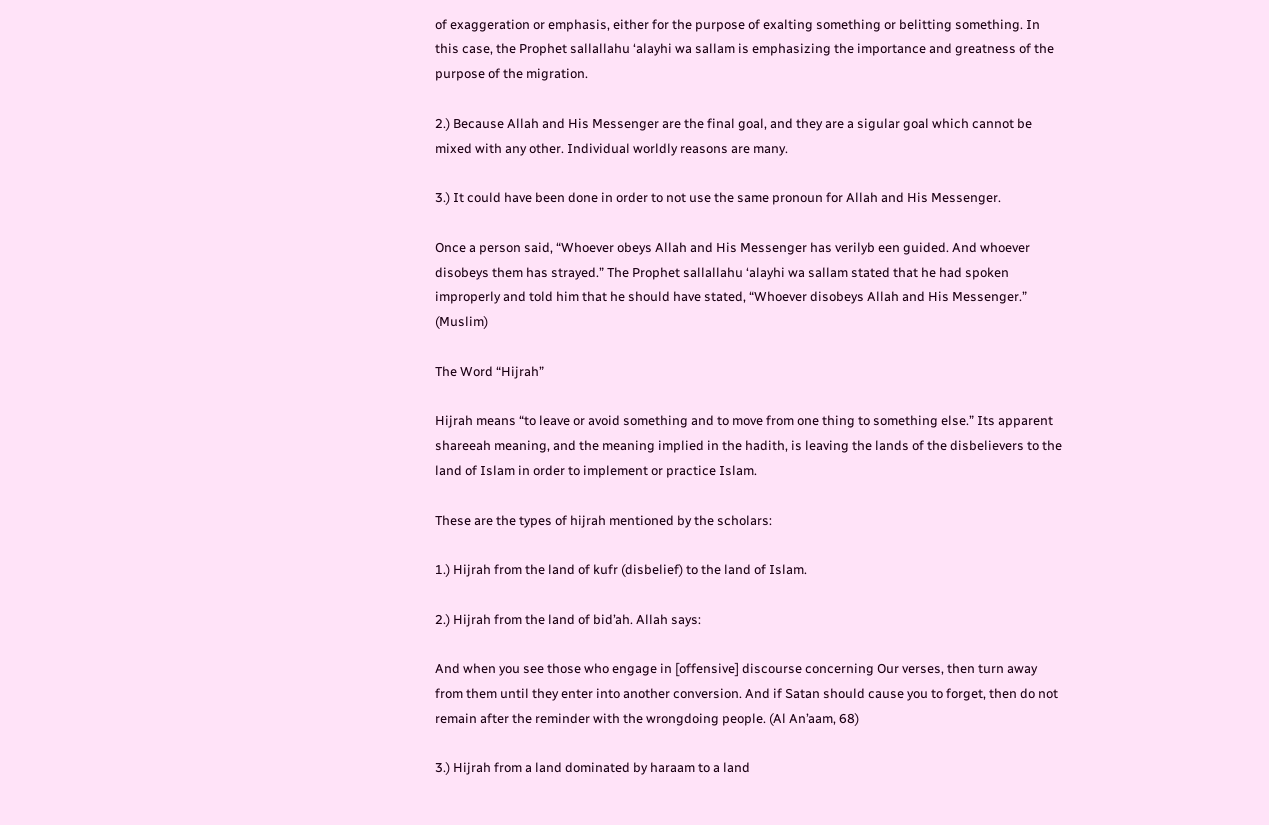of exaggeration or emphasis, either for the purpose of exalting something or belitting something. In this case, the Prophet sallallahu ‘alayhi wa sallam is emphasizing the importance and greatness of the purpose of the migration.

2.) Because Allah and His Messenger are the final goal, and they are a sigular goal which cannot be mixed with any other. Individual worldly reasons are many.

3.) It could have been done in order to not use the same pronoun for Allah and His Messenger.

Once a person said, “Whoever obeys Allah and His Messenger has verilyb een guided. And whoever disobeys them has strayed.” The Prophet sallallahu ‘alayhi wa sallam stated that he had spoken improperly and told him that he should have stated, “Whoever disobeys Allah and His Messenger.” (Muslim)

The Word “Hijrah”

Hijrah means “to leave or avoid something and to move from one thing to something else.” Its apparent shareeah meaning, and the meaning implied in the hadith, is leaving the lands of the disbelievers to the land of Islam in order to implement or practice Islam.

These are the types of hijrah mentioned by the scholars:

1.) Hijrah from the land of kufr (disbelief) to the land of Islam.

2.) Hijrah from the land of bid’ah. Allah says:

And when you see those who engage in [offensive] discourse concerning Our verses, then turn away from them until they enter into another conversion. And if Satan should cause you to forget, then do not remain after the reminder with the wrongdoing people. (Al An’aam, 68)

3.) Hijrah from a land dominated by haraam to a land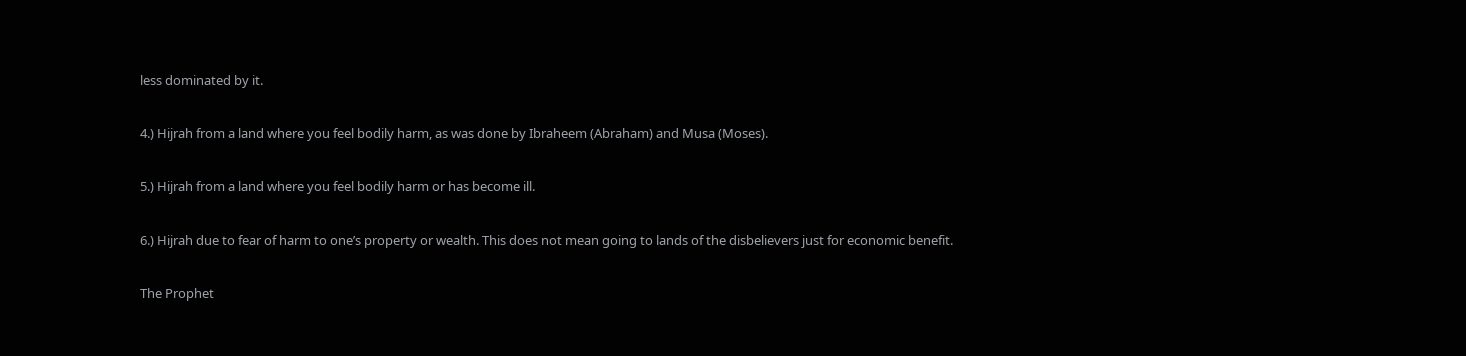less dominated by it.

4.) Hijrah from a land where you feel bodily harm, as was done by Ibraheem (Abraham) and Musa (Moses).

5.) Hijrah from a land where you feel bodily harm or has become ill.

6.) Hijrah due to fear of harm to one’s property or wealth. This does not mean going to lands of the disbelievers just for economic benefit.

The Prophet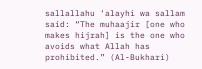sallallahu ‘alayhi wa sallam said: “The muhaajir [one who makes hijrah] is the one who avoids what Allah has prohibited.” (Al-Bukhari)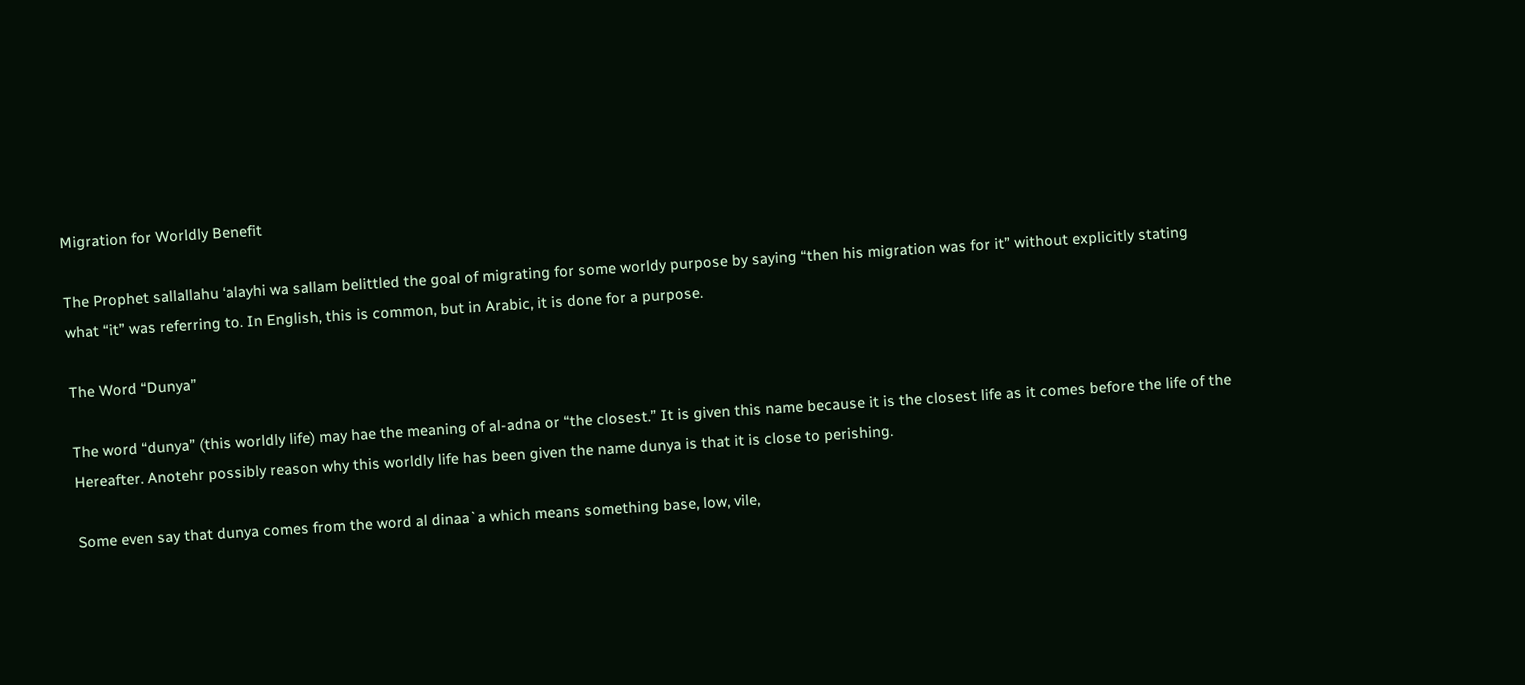Migration for Worldly Benefit

The Prophet sallallahu ‘alayhi wa sallam belittled the goal of migrating for some worldy purpose by saying “then his migration was for it” without explicitly stating what “it” was referring to. In English, this is common, but in Arabic, it is done for a purpose.

The Word “Dunya”

The word “dunya” (this worldly life) may hae the meaning of al-adna or “the closest.” It is given this name because it is the closest life as it comes before the life of the Hereafter. Anotehr possibly reason why this worldly life has been given the name dunya is that it is close to perishing.

Some even say that dunya comes from the word al dinaa`a which means something base, low, vile,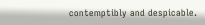contemptibly and despicable.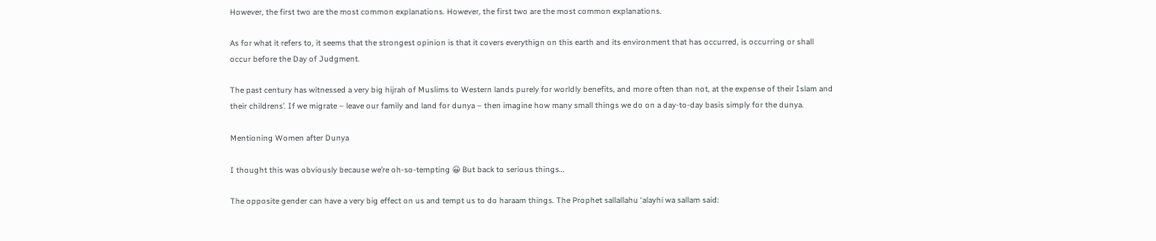However, the first two are the most common explanations. However, the first two are the most common explanations.

As for what it refers to, it seems that the strongest opinion is that it covers everythign on this earth and its environment that has occurred, is occurring or shall occur before the Day of Judgment.

The past century has witnessed a very big hijrah of Muslims to Western lands purely for worldly benefits, and more often than not, at the expense of their Islam and their childrens’. If we migrate – leave our family and land for dunya – then imagine how many small things we do on a day-to-day basis simply for the dunya.

Mentioning Women after Dunya

I thought this was obviously because we’re oh-so-tempting 😀 But back to serious things…

The opposite gender can have a very big effect on us and tempt us to do haraam things. The Prophet sallallahu ‘alayhi wa sallam said: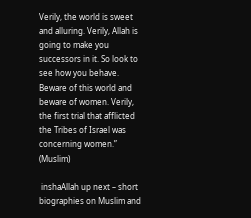Verily, the world is sweet and alluring. Verily, Allah is going to make you successors in it. So look to see how you behave. Beware of this world and beware of women. Verily, the first trial that afflicted the Tribes of Israel was concerning women.” (Muslim)

 inshaAllah up next – short biographies on Muslim and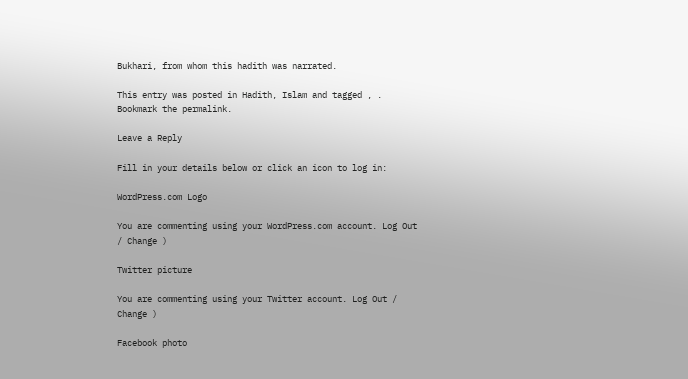Bukhari, from whom this hadith was narrated.

This entry was posted in Hadith, Islam and tagged , . Bookmark the permalink.

Leave a Reply

Fill in your details below or click an icon to log in:

WordPress.com Logo

You are commenting using your WordPress.com account. Log Out / Change )

Twitter picture

You are commenting using your Twitter account. Log Out / Change )

Facebook photo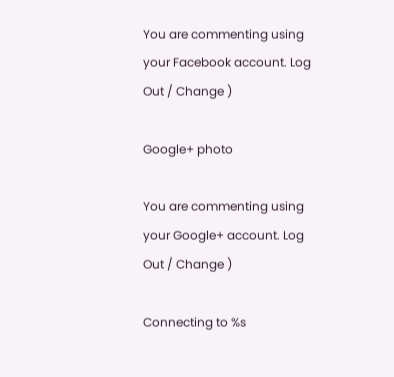You are commenting using your Facebook account. Log Out / Change )

Google+ photo

You are commenting using your Google+ account. Log Out / Change )

Connecting to %s